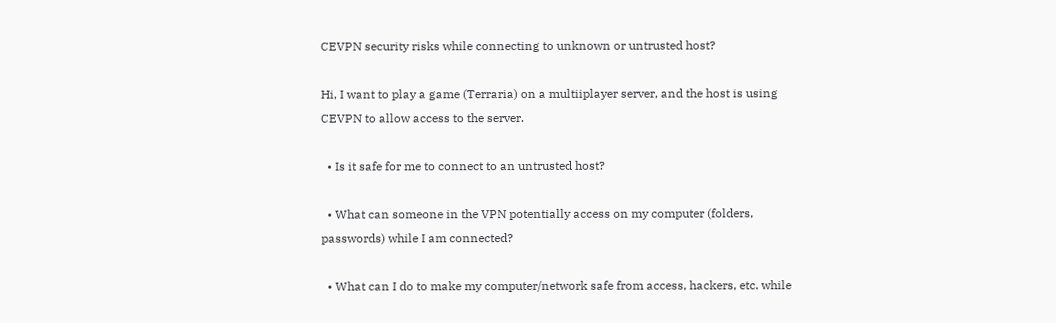CEVPN security risks while connecting to unknown or untrusted host?

Hi, I want to play a game (Terraria) on a multiiplayer server, and the host is using CEVPN to allow access to the server.

  • Is it safe for me to connect to an untrusted host?

  • What can someone in the VPN potentially access on my computer (folders, passwords) while I am connected?

  • What can I do to make my computer/network safe from access, hackers, etc. while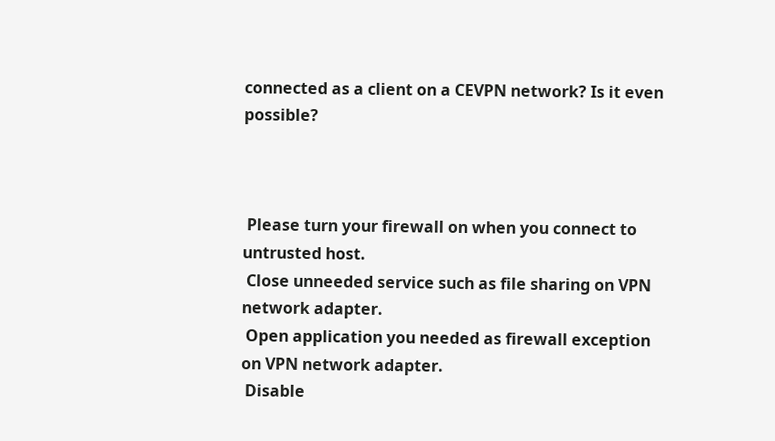connected as a client on a CEVPN network? Is it even possible?



 Please turn your firewall on when you connect to untrusted host.
 Close unneeded service such as file sharing on VPN network adapter.
 Open application you needed as firewall exception on VPN network adapter.
 Disable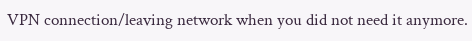VPN connection/leaving network when you did not need it anymore.